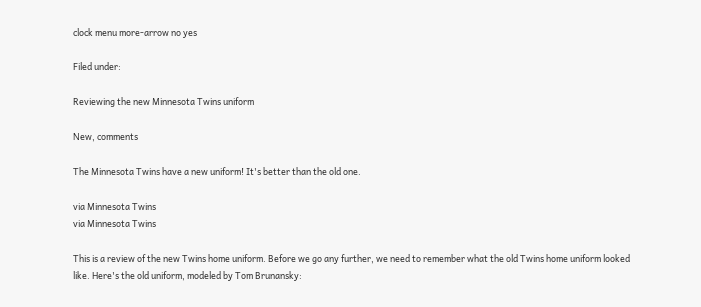clock menu more-arrow no yes

Filed under:

Reviewing the new Minnesota Twins uniform

New, comments

The Minnesota Twins have a new uniform! It's better than the old one.

via Minnesota Twins
via Minnesota Twins

This is a review of the new Twins home uniform. Before we go any further, we need to remember what the old Twins home uniform looked like. Here's the old uniform, modeled by Tom Brunansky: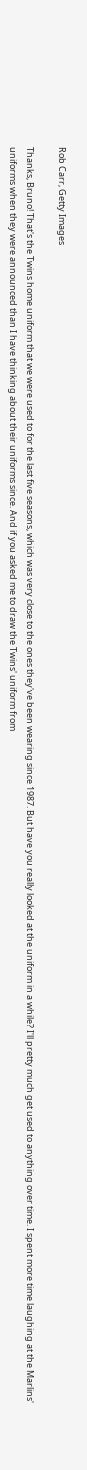Rob Carr, Getty Images

Thanks, Bruno! That's the Twins home uniform that we were used to for the last five seasons, which was very close to the ones they've been wearing since 1987. But have you really looked at the uniform in a while? I'll pretty much get used to anything over time. I spent more time laughing at the Marlins' uniforms when they were announced than I have thinking about their uniforms since. And if you asked me to draw the Twins' uniform from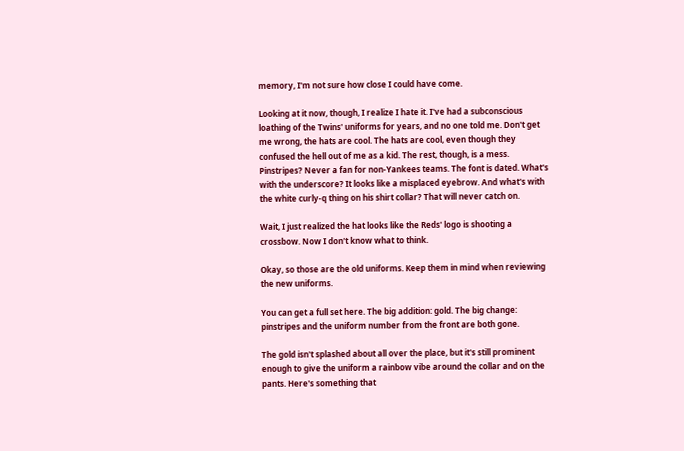memory, I'm not sure how close I could have come.

Looking at it now, though, I realize I hate it. I've had a subconscious loathing of the Twins' uniforms for years, and no one told me. Don't get me wrong, the hats are cool. The hats are cool, even though they confused the hell out of me as a kid. The rest, though, is a mess. Pinstripes? Never a fan for non-Yankees teams. The font is dated. What's with the underscore? It looks like a misplaced eyebrow. And what's with the white curly-q thing on his shirt collar? That will never catch on.

Wait, I just realized the hat looks like the Reds' logo is shooting a crossbow. Now I don't know what to think.

Okay, so those are the old uniforms. Keep them in mind when reviewing the new uniforms.

You can get a full set here. The big addition: gold. The big change: pinstripes and the uniform number from the front are both gone.

The gold isn't splashed about all over the place, but it's still prominent enough to give the uniform a rainbow vibe around the collar and on the pants. Here's something that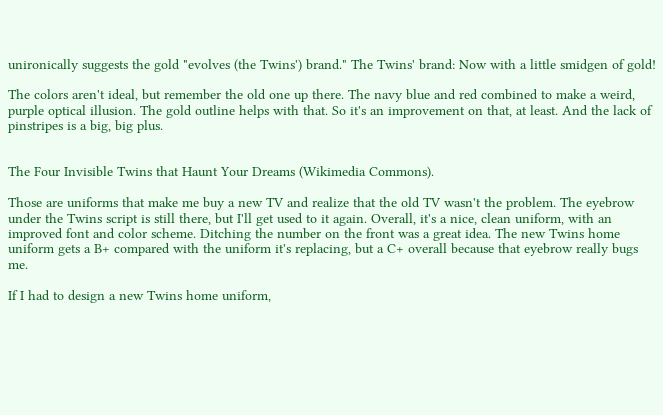unironically suggests the gold "evolves (the Twins') brand." The Twins' brand: Now with a little smidgen of gold!

The colors aren't ideal, but remember the old one up there. The navy blue and red combined to make a weird, purple optical illusion. The gold outline helps with that. So it's an improvement on that, at least. And the lack of pinstripes is a big, big plus.


The Four Invisible Twins that Haunt Your Dreams (Wikimedia Commons).

Those are uniforms that make me buy a new TV and realize that the old TV wasn't the problem. The eyebrow under the Twins script is still there, but I'll get used to it again. Overall, it's a nice, clean uniform, with an improved font and color scheme. Ditching the number on the front was a great idea. The new Twins home uniform gets a B+ compared with the uniform it's replacing, but a C+ overall because that eyebrow really bugs me.

If I had to design a new Twins home uniform,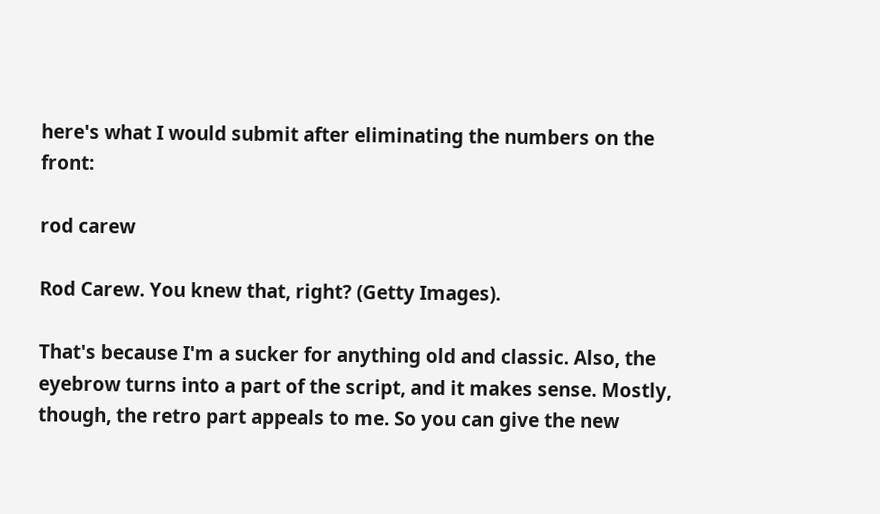here's what I would submit after eliminating the numbers on the front:

rod carew

Rod Carew. You knew that, right? (Getty Images).

That's because I'm a sucker for anything old and classic. Also, the eyebrow turns into a part of the script, and it makes sense. Mostly, though, the retro part appeals to me. So you can give the new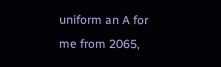uniform an A for me from 2065,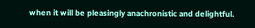when it will be pleasingly anachronistic and delightful.